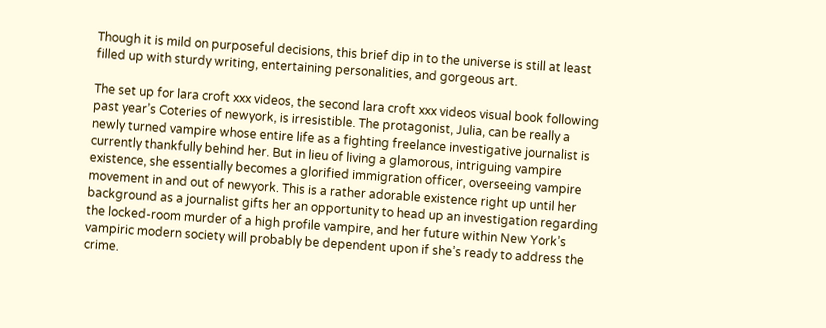Though it is mild on purposeful decisions, this brief dip in to the universe is still at least filled up with sturdy writing, entertaining personalities, and gorgeous art.

The set up for lara croft xxx videos, the second lara croft xxx videos visual book following past year’s Coteries of newyork, is irresistible. The protagonist, Julia, can be really a newly turned vampire whose entire life as a fighting freelance investigative journalist is currently thankfully behind her. But in lieu of living a glamorous, intriguing vampire existence, she essentially becomes a glorified immigration officer, overseeing vampire movement in and out of newyork. This is a rather adorable existence right up until her background as a journalist gifts her an opportunity to head up an investigation regarding the locked-room murder of a high profile vampire, and her future within New York’s vampiric modern society will probably be dependent upon if she’s ready to address the crime.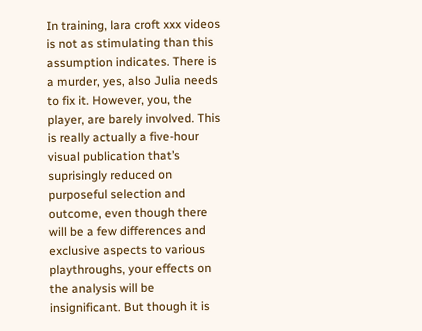In training, lara croft xxx videos is not as stimulating than this assumption indicates. There is a murder, yes, also Julia needs to fix it. However, you, the player, are barely involved. This is really actually a five-hour visual publication that’s suprisingly reduced on purposeful selection and outcome, even though there will be a few differences and exclusive aspects to various playthroughs, your effects on the analysis will be insignificant. But though it is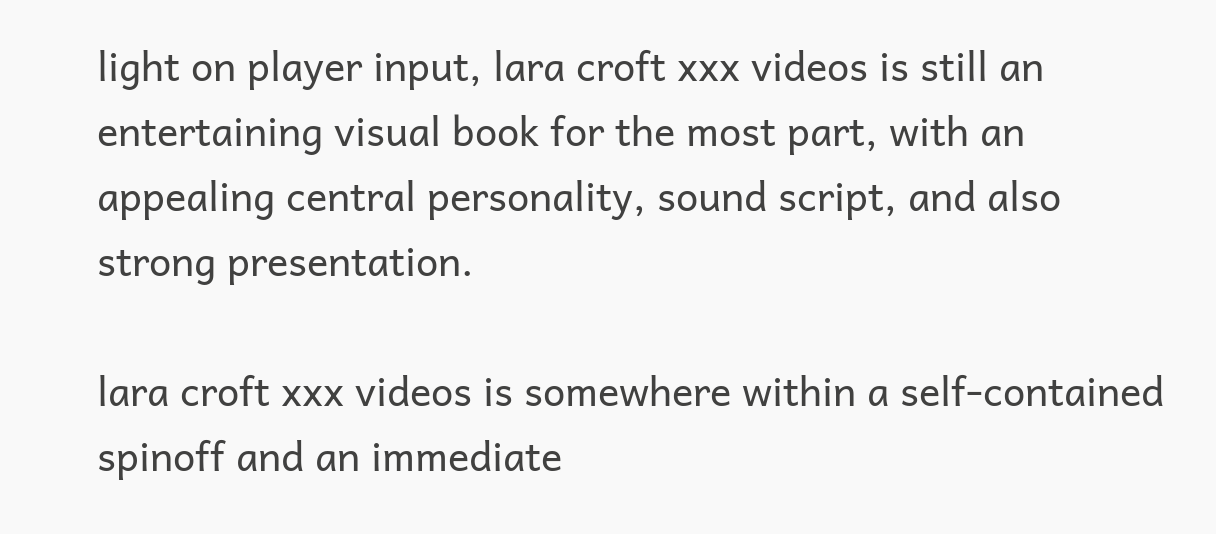light on player input, lara croft xxx videos is still an entertaining visual book for the most part, with an appealing central personality, sound script, and also strong presentation.

lara croft xxx videos is somewhere within a self-contained spinoff and an immediate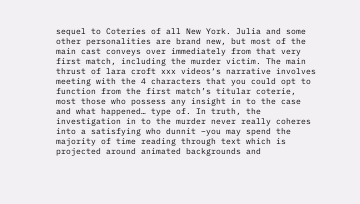sequel to Coteries of all New York. Julia and some other personalities are brand new, but most of the main cast conveys over immediately from that very first match, including the murder victim. The main thrust of lara croft xxx videos‘s narrative involves meeting with the 4 characters that you could opt to function from the first match’s titular coterie, most those who possess any insight in to the case and what happened… type of. In truth, the investigation in to the murder never really coheres into a satisfying who dunnit –you may spend the majority of time reading through text which is projected around animated backgrounds and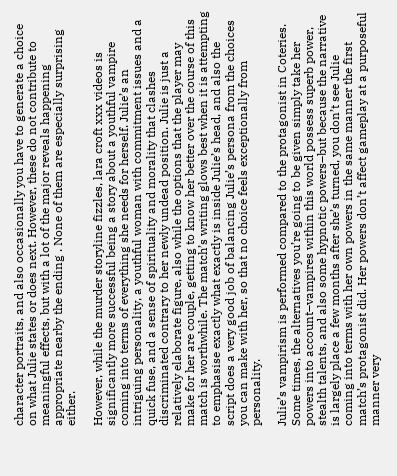character portraits, and also occasionally you have to generate a choice on what Julie states or does next. However, these do not contribute to meaningful effects, but with a lot of the major reveals happening appropriate nearby the ending . None of them are especially surprising either.

However, while the murder storyline fizzles, lara croft xxx videos is significantly more successful being a story about a youthful vampire coming into terms of everything she needs for herself. Julie’s an intriguing personality, a youthful woman with commitment issues and a quick fuse, and a sense of spirituality and morality that clashes discriminated contrary to her newly undead position. Julie is just a relatively elaborate figure, also while the options that the player may make for her are couple, getting to know her better over the course of this match is worthwhile. The match’s writing glows best when it is attempting to emphasise exactly what exactly is inside Julie’s head, and also the script does a very good job of balancing Julie’s persona from the choices you can make with her, so that no choice feels exceptionally from personality.

Julie’s vampirism is performed compared to the protagonist in Coteries. Some times, the alternatives you’re going to be given simply take her powers into account–vampires within this world possess superb power, stealth talents, and also some hypnotic powers–but because the narrative is largely place a few months after she’s turned, you don’t see Julie coming into terms with her own powers in the same manner the first match’s protagonist did. Her powers don’t affect gameplay at a purposeful manner very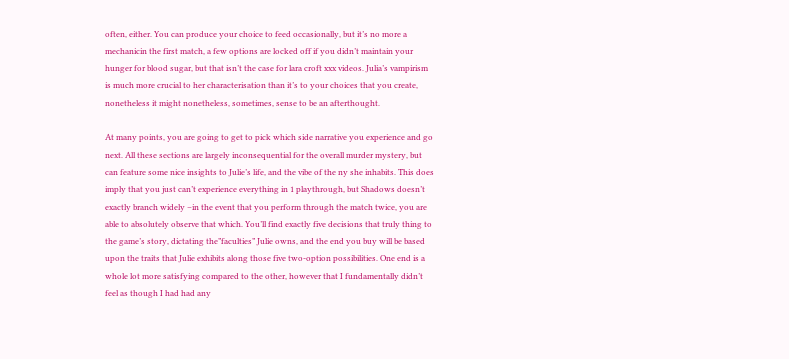often, either. You can produce your choice to feed occasionally, but it’s no more a mechanicin the first match, a few options are locked off if you didn’t maintain your hunger for blood sugar, but that isn’t the case for lara croft xxx videos. Julia’s vampirism is much more crucial to her characterisation than it’s to your choices that you create, nonetheless it might nonetheless, sometimes, sense to be an afterthought.

At many points, you are going to get to pick which side narrative you experience and go next. All these sections are largely inconsequential for the overall murder mystery, but can feature some nice insights to Julie’s life, and the vibe of the ny she inhabits. This does imply that you just can’t experience everything in 1 playthrough, but Shadows doesn’t exactly branch widely –in the event that you perform through the match twice, you are able to absolutely observe that which. You’ll find exactly five decisions that truly thing to the game’s story, dictating the”faculties” Julie owns, and the end you buy will be based upon the traits that Julie exhibits along those five two-option possibilities. One end is a whole lot more satisfying compared to the other, however that I fundamentally didn’t feel as though I had had any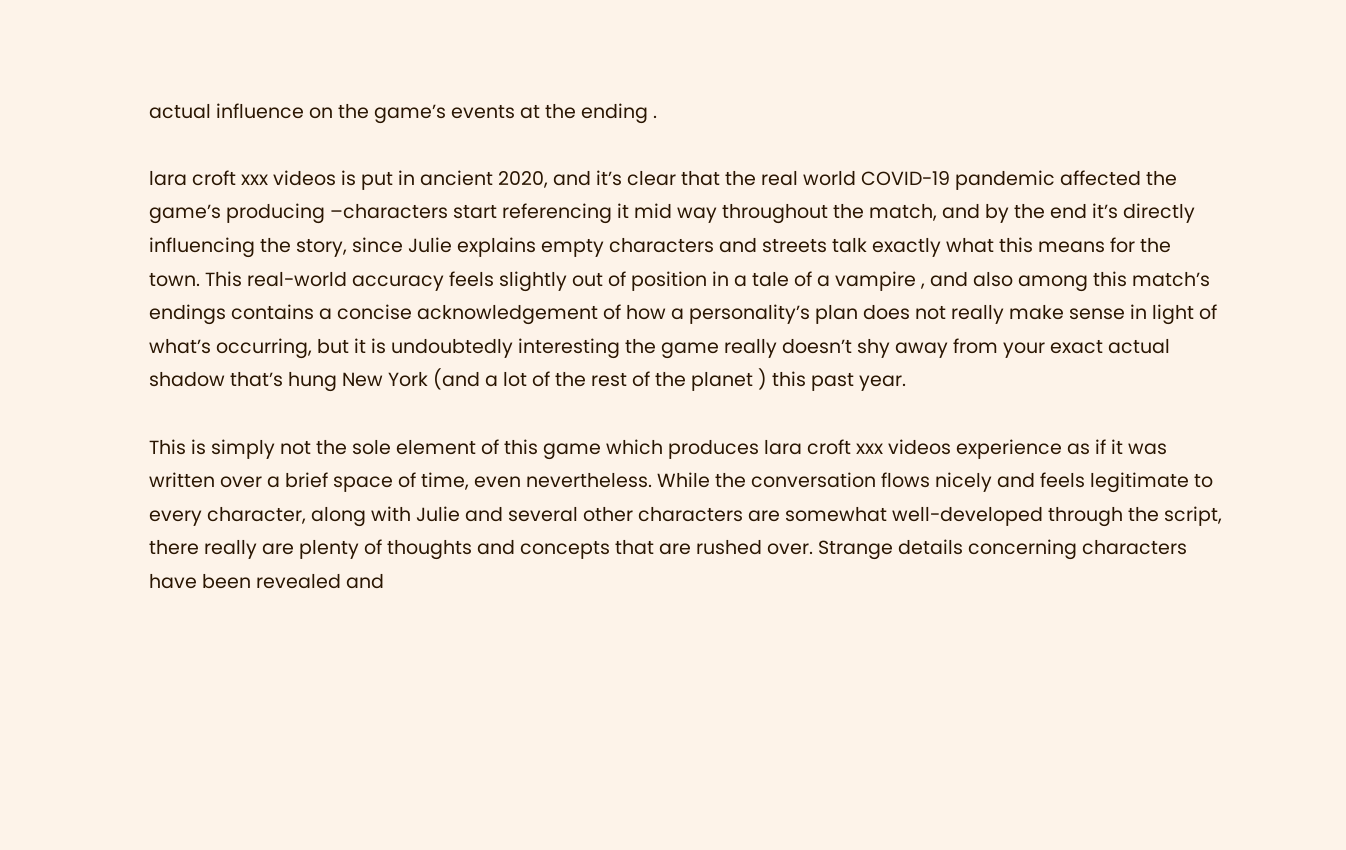actual influence on the game’s events at the ending .

lara croft xxx videos is put in ancient 2020, and it’s clear that the real world COVID-19 pandemic affected the game’s producing –characters start referencing it mid way throughout the match, and by the end it’s directly influencing the story, since Julie explains empty characters and streets talk exactly what this means for the town. This real-world accuracy feels slightly out of position in a tale of a vampire , and also among this match’s endings contains a concise acknowledgement of how a personality’s plan does not really make sense in light of what’s occurring, but it is undoubtedly interesting the game really doesn’t shy away from your exact actual shadow that’s hung New York (and a lot of the rest of the planet ) this past year.

This is simply not the sole element of this game which produces lara croft xxx videos experience as if it was written over a brief space of time, even nevertheless. While the conversation flows nicely and feels legitimate to every character, along with Julie and several other characters are somewhat well-developed through the script, there really are plenty of thoughts and concepts that are rushed over. Strange details concerning characters have been revealed and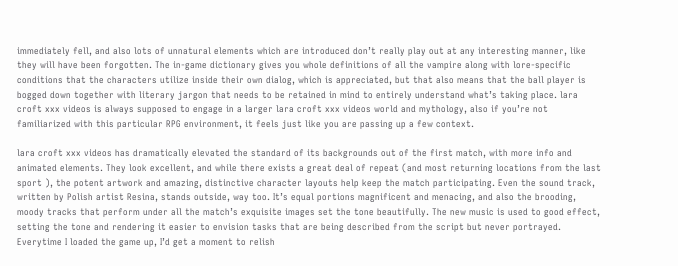immediately fell, and also lots of unnatural elements which are introduced don’t really play out at any interesting manner, like they will have been forgotten. The in-game dictionary gives you whole definitions of all the vampire along with lore-specific conditions that the characters utilize inside their own dialog, which is appreciated, but that also means that the ball player is bogged down together with literary jargon that needs to be retained in mind to entirely understand what’s taking place. lara croft xxx videos is always supposed to engage in a larger lara croft xxx videos world and mythology, also if you’re not familiarized with this particular RPG environment, it feels just like you are passing up a few context.

lara croft xxx videos has dramatically elevated the standard of its backgrounds out of the first match, with more info and animated elements. They look excellent, and while there exists a great deal of repeat (and most returning locations from the last sport ), the potent artwork and amazing, distinctive character layouts help keep the match participating. Even the sound track, written by Polish artist Resina, stands outside, way too. It’s equal portions magnificent and menacing, and also the brooding, moody tracks that perform under all the match’s exquisite images set the tone beautifully. The new music is used to good effect, setting the tone and rendering it easier to envision tasks that are being described from the script but never portrayed. Everytime I loaded the game up, I’d get a moment to relish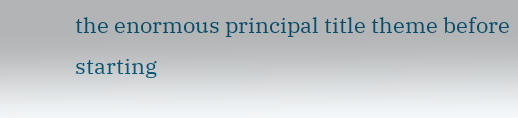the enormous principal title theme before starting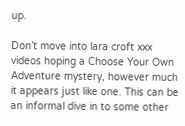up.

Don’t move into lara croft xxx videos hoping a Choose Your Own Adventure mystery, however much it appears just like one. This can be an informal dive in to some other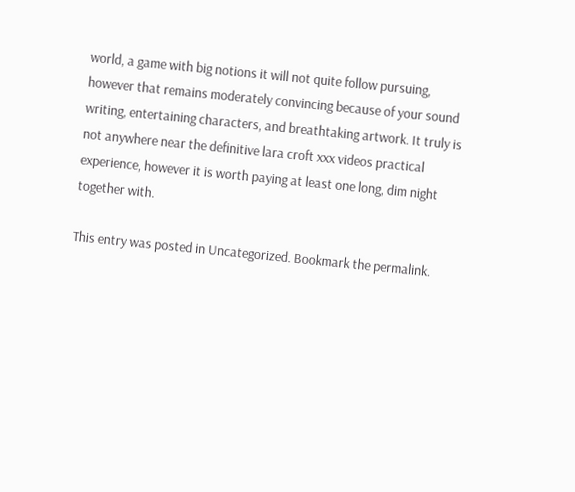world, a game with big notions it will not quite follow pursuing, however that remains moderately convincing because of your sound writing, entertaining characters, and breathtaking artwork. It truly is not anywhere near the definitive lara croft xxx videos practical experience, however it is worth paying at least one long, dim night together with.

This entry was posted in Uncategorized. Bookmark the permalink.